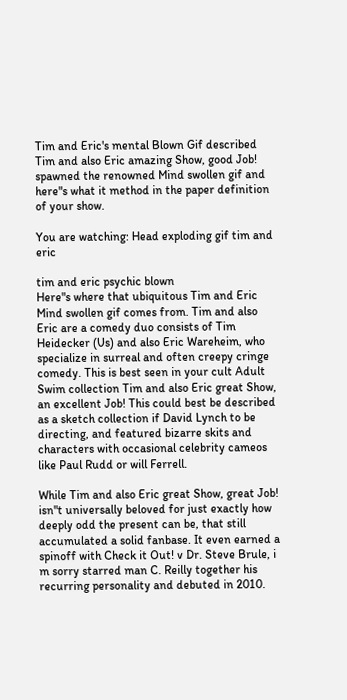Tim and Eric's mental Blown Gif described Tim and also Eric amazing Show, good Job! spawned the renowned Mind swollen gif and here"s what it method in the paper definition of your show.

You are watching: Head exploding gif tim and eric

tim and eric psychic blown
Here"s where that ubiquitous Tim and Eric Mind swollen gif comes from. Tim and also Eric are a comedy duo consists of Tim Heidecker (Us) and also Eric Wareheim, who specialize in surreal and often creepy cringe comedy. This is best seen in your cult Adult Swim collection Tim and also Eric great Show, an excellent Job! This could best be described as a sketch collection if David Lynch to be directing, and featured bizarre skits and characters with occasional celebrity cameos like Paul Rudd or will Ferrell.

While Tim and also Eric great Show, great Job! isn"t universally beloved for just exactly how deeply odd the present can be, that still accumulated a solid fanbase. It even earned a spinoff with Check it Out! v Dr. Steve Brule, i m sorry starred man C. Reilly together his recurring personality and debuted in 2010.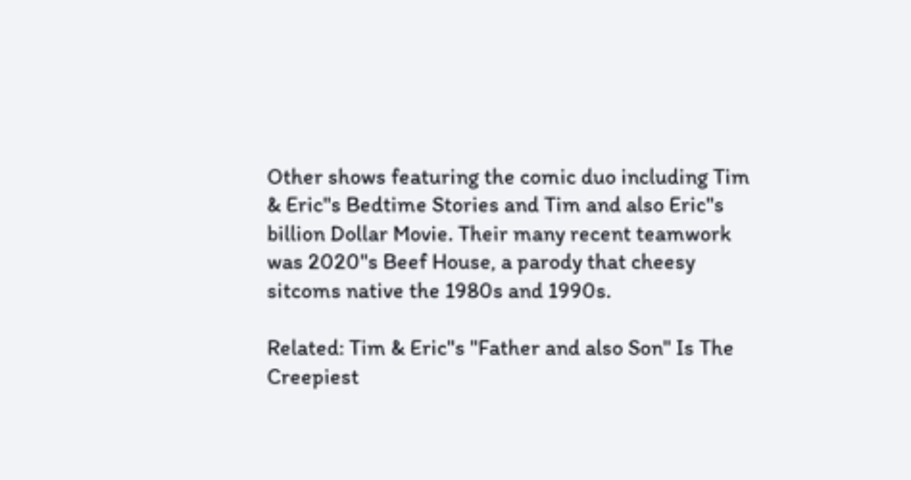Other shows featuring the comic duo including Tim & Eric"s Bedtime Stories and Tim and also Eric"s billion Dollar Movie. Their many recent teamwork was 2020"s Beef House, a parody that cheesy sitcoms native the 1980s and 1990s.

Related: Tim & Eric"s "Father and also Son" Is The Creepiest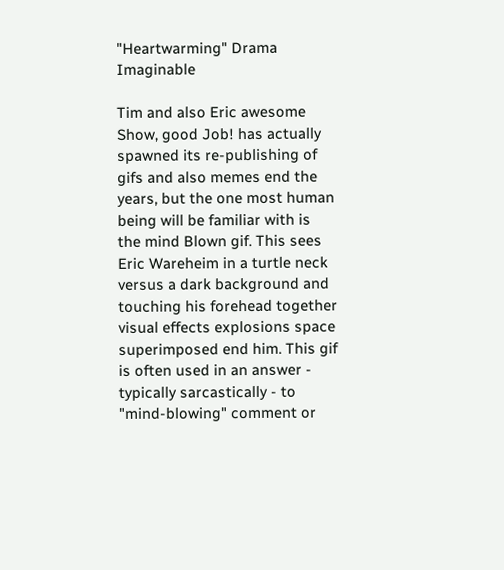"Heartwarming" Drama Imaginable

Tim and also Eric awesome Show, good Job! has actually spawned its re-publishing of gifs and also memes end the years, but the one most human being will be familiar with is the mind Blown gif. This sees Eric Wareheim in a turtle neck versus a dark background and touching his forehead together visual effects explosions space superimposed end him. This gif is often used in an answer - typically sarcastically - to "mind-blowing" comment or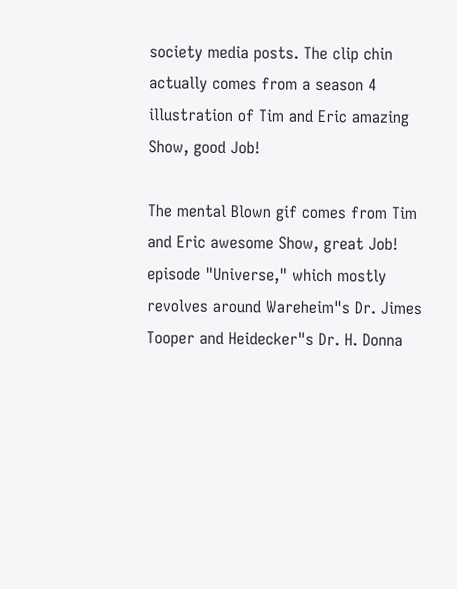society media posts. The clip chin actually comes from a season 4 illustration of Tim and Eric amazing Show, good Job!

The mental Blown gif comes from Tim and Eric awesome Show, great Job! episode "Universe," which mostly revolves around Wareheim"s Dr. Jimes Tooper and Heidecker"s Dr. H. Donna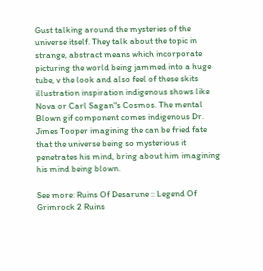Gust talking around the mysteries of the universe itself. They talk about the topic in strange, abstract means which incorporate picturing the world being jammed into a huge tube, v the look and also feel of these skits illustration inspiration indigenous shows like Nova or Carl Sagan"s Cosmos. The mental Blown gif component comes indigenous Dr. Jimes Tooper imagining the can be fried fate that the universe being so mysterious it penetrates his mind, bring about him imagining his mind being blown.

See more: Ruins Of Desarune :: Legend Of Grimrock 2 Ruins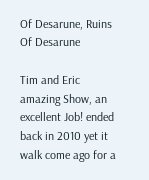Of Desarune, Ruins Of Desarune

Tim and Eric amazing Show, an excellent Job! ended back in 2010 yet it walk come ago for a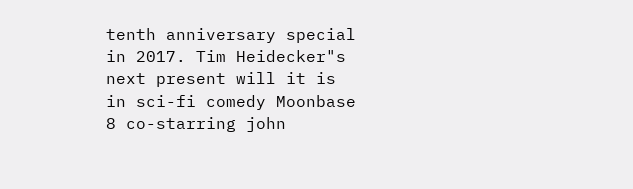tenth anniversary special in 2017. Tim Heidecker"s next present will it is in sci-fi comedy Moonbase 8 co-starring john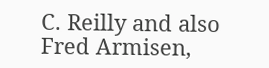C. Reilly and also Fred Armisen,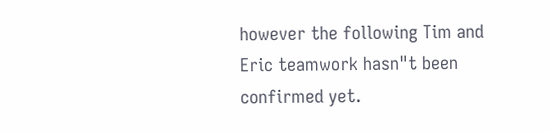however the following Tim and Eric teamwork hasn"t been confirmed yet.